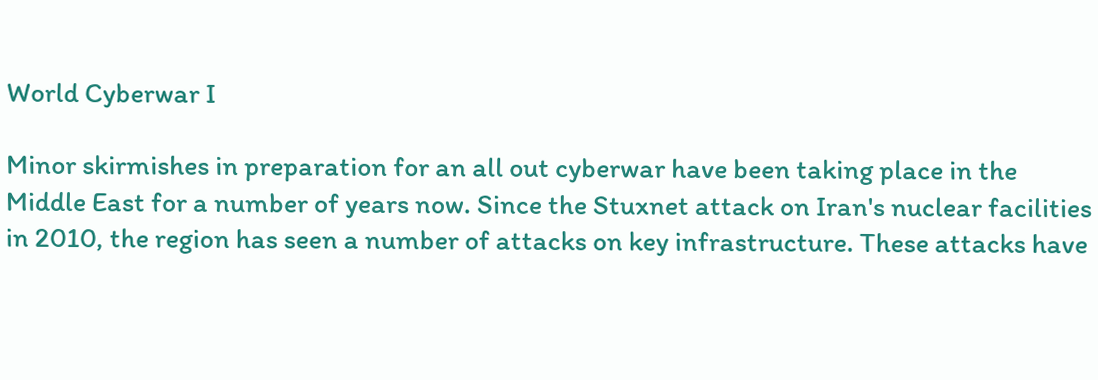World Cyberwar I

Minor skirmishes in preparation for an all out cyberwar have been taking place in the Middle East for a number of years now. Since the Stuxnet attack on Iran's nuclear facilities in 2010, the region has seen a number of attacks on key infrastructure. These attacks have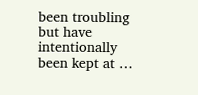been troubling but have intentionally been kept at …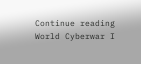Continue reading World Cyberwar I